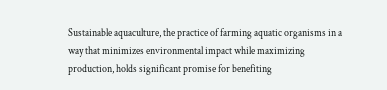Sustainable aquaculture, the practice of farming aquatic organisms in a way that minimizes environmental impact while maximizing production, holds significant promise for benefiting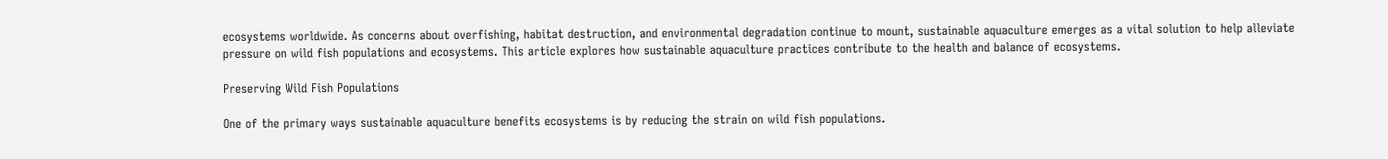ecosystems worldwide. As concerns about overfishing, habitat destruction, and environmental degradation continue to mount, sustainable aquaculture emerges as a vital solution to help alleviate pressure on wild fish populations and ecosystems. This article explores how sustainable aquaculture practices contribute to the health and balance of ecosystems.

Preserving Wild Fish Populations

One of the primary ways sustainable aquaculture benefits ecosystems is by reducing the strain on wild fish populations.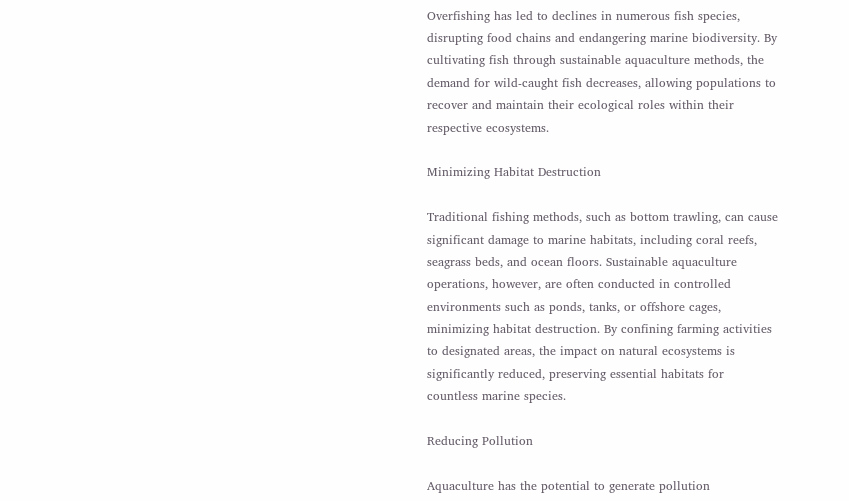Overfishing has led to declines in numerous fish species, disrupting food chains and endangering marine biodiversity. By cultivating fish through sustainable aquaculture methods, the demand for wild-caught fish decreases, allowing populations to recover and maintain their ecological roles within their respective ecosystems.

Minimizing Habitat Destruction

Traditional fishing methods, such as bottom trawling, can cause significant damage to marine habitats, including coral reefs, seagrass beds, and ocean floors. Sustainable aquaculture operations, however, are often conducted in controlled environments such as ponds, tanks, or offshore cages, minimizing habitat destruction. By confining farming activities to designated areas, the impact on natural ecosystems is significantly reduced, preserving essential habitats for countless marine species.

Reducing Pollution

Aquaculture has the potential to generate pollution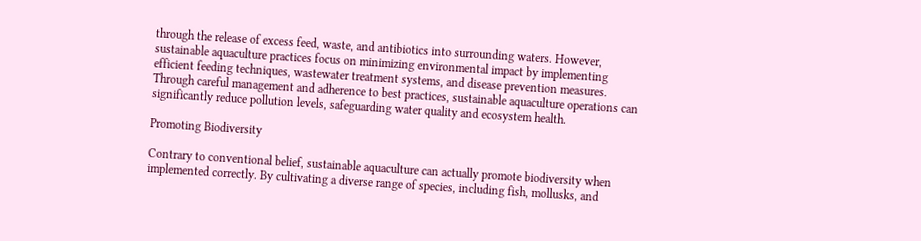through the release of excess feed, waste, and antibiotics into surrounding waters. However, sustainable aquaculture practices focus on minimizing environmental impact by implementing efficient feeding techniques, wastewater treatment systems, and disease prevention measures. Through careful management and adherence to best practices, sustainable aquaculture operations can significantly reduce pollution levels, safeguarding water quality and ecosystem health.

Promoting Biodiversity

Contrary to conventional belief, sustainable aquaculture can actually promote biodiversity when implemented correctly. By cultivating a diverse range of species, including fish, mollusks, and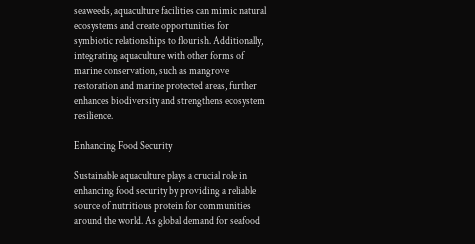seaweeds, aquaculture facilities can mimic natural ecosystems and create opportunities for symbiotic relationships to flourish. Additionally, integrating aquaculture with other forms of marine conservation, such as mangrove restoration and marine protected areas, further enhances biodiversity and strengthens ecosystem resilience.

Enhancing Food Security

Sustainable aquaculture plays a crucial role in enhancing food security by providing a reliable source of nutritious protein for communities around the world. As global demand for seafood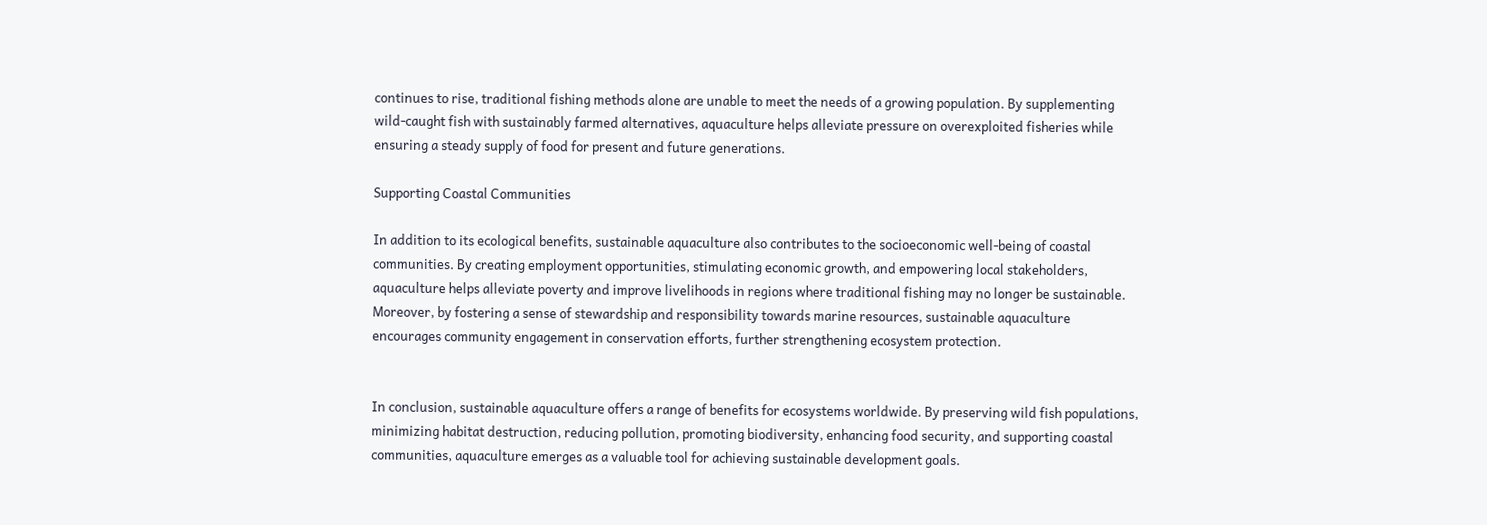continues to rise, traditional fishing methods alone are unable to meet the needs of a growing population. By supplementing wild-caught fish with sustainably farmed alternatives, aquaculture helps alleviate pressure on overexploited fisheries while ensuring a steady supply of food for present and future generations.

Supporting Coastal Communities

In addition to its ecological benefits, sustainable aquaculture also contributes to the socioeconomic well-being of coastal communities. By creating employment opportunities, stimulating economic growth, and empowering local stakeholders, aquaculture helps alleviate poverty and improve livelihoods in regions where traditional fishing may no longer be sustainable. Moreover, by fostering a sense of stewardship and responsibility towards marine resources, sustainable aquaculture encourages community engagement in conservation efforts, further strengthening ecosystem protection.


In conclusion, sustainable aquaculture offers a range of benefits for ecosystems worldwide. By preserving wild fish populations, minimizing habitat destruction, reducing pollution, promoting biodiversity, enhancing food security, and supporting coastal communities, aquaculture emerges as a valuable tool for achieving sustainable development goals.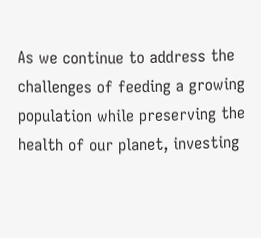As we continue to address the challenges of feeding a growing population while preserving the health of our planet, investing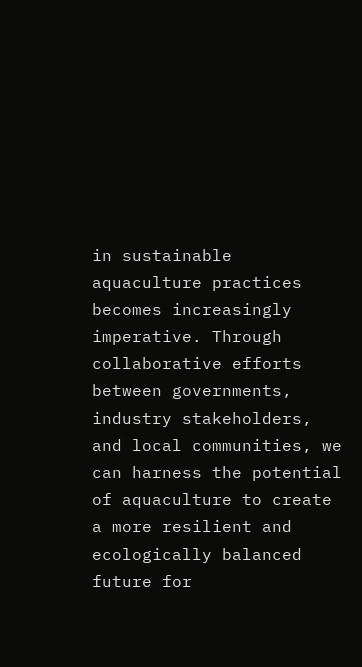in sustainable aquaculture practices becomes increasingly imperative. Through collaborative efforts between governments, industry stakeholders, and local communities, we can harness the potential of aquaculture to create a more resilient and ecologically balanced future for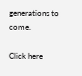generations to come.

Click here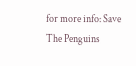for more info: Save The Penguins